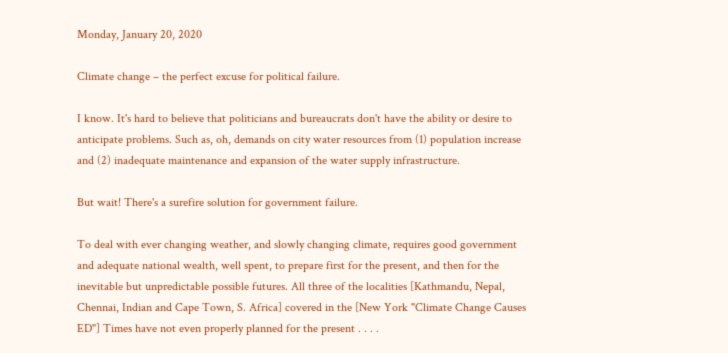Monday, January 20, 2020

Climate change – the perfect excuse for political failure.

I know. It's hard to believe that politicians and bureaucrats don't have the ability or desire to anticipate problems. Such as, oh, demands on city water resources from (1) population increase and (2) inadequate maintenance and expansion of the water supply infrastructure.

But wait! There's a surefire solution for government failure.

To deal with ever changing weather, and slowly changing climate, requires good government and adequate national wealth, well spent, to prepare first for the present, and then for the inevitable but unpredictable possible futures. All three of the localities [Kathmandu, Nepal, Chennai, Indian and Cape Town, S. Africa] covered in the [New York "Climate Change Causes ED"] Times have not even properly planned for the present . . . .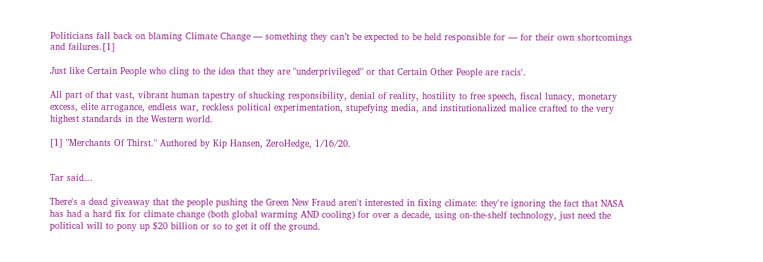Politicians fall back on blaming Climate Change — something they can’t be expected to be held responsible for — for their own shortcomings and failures.[1]

Just like Certain People who cling to the idea that they are "underprivileged" or that Certain Other People are racis'.

All part of that vast, vibrant human tapestry of shucking responsibility, denial of reality, hostility to free speech, fiscal lunacy, monetary excess, elite arrogance, endless war, reckless political experimentation, stupefying media, and institutionalized malice crafted to the very highest standards in the Western world.

[1] "Merchants Of Thirst." Authored by Kip Hansen, ZeroHedge, 1/16/20.


Tar said...

There's a dead giveaway that the people pushing the Green New Fraud aren't interested in fixing climate: they're ignoring the fact that NASA has had a hard fix for climate change (both global warming AND cooling) for over a decade, using on-the-shelf technology, just need the political will to pony up $20 billion or so to get it off the ground.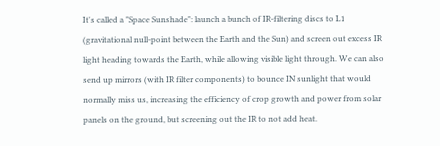It's called a "Space Sunshade": launch a bunch of IR-filtering discs to L1 (gravitational null-point between the Earth and the Sun) and screen out excess IR light heading towards the Earth, while allowing visible light through. We can also send up mirrors (with IR filter components) to bounce IN sunlight that would normally miss us, increasing the efficiency of crop growth and power from solar panels on the ground, but screening out the IR to not add heat.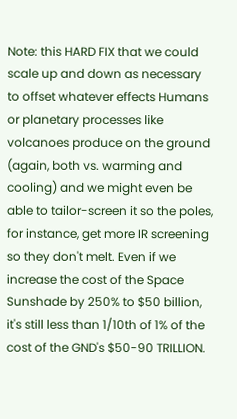Note: this HARD FIX that we could scale up and down as necessary to offset whatever effects Humans or planetary processes like volcanoes produce on the ground (again, both vs. warming and cooling) and we might even be able to tailor-screen it so the poles, for instance, get more IR screening so they don't melt. Even if we increase the cost of the Space Sunshade by 250% to $50 billion, it's still less than 1/10th of 1% of the cost of the GND's $50-90 TRILLION.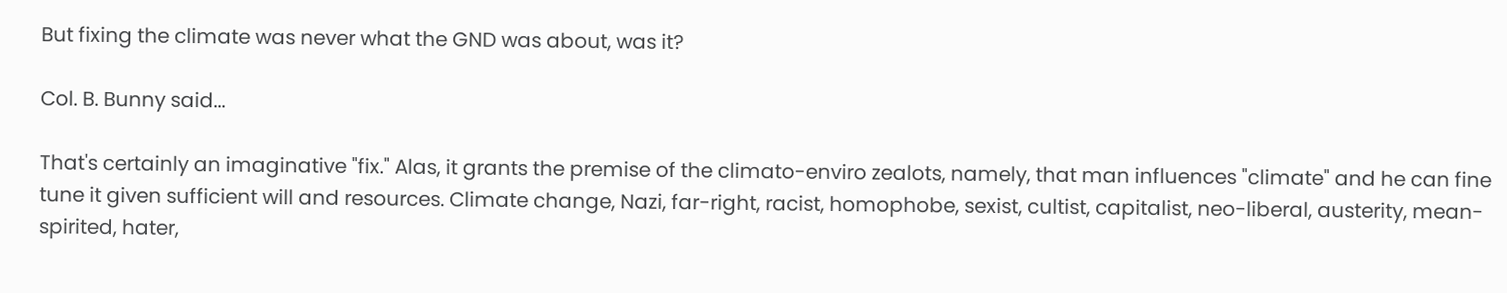But fixing the climate was never what the GND was about, was it?

Col. B. Bunny said...

That's certainly an imaginative "fix." Alas, it grants the premise of the climato-enviro zealots, namely, that man influences "climate" and he can fine tune it given sufficient will and resources. Climate change, Nazi, far-right, racist, homophobe, sexist, cultist, capitalist, neo-liberal, austerity, mean-spirited, hater,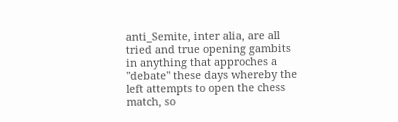anti_Semite, inter alia, are all tried and true opening gambits in anything that approches a "debate" these days whereby the left attempts to open the chess match, so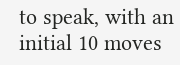to speak, with an initial 10 moves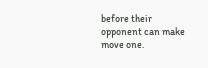before their opponent can make move one.